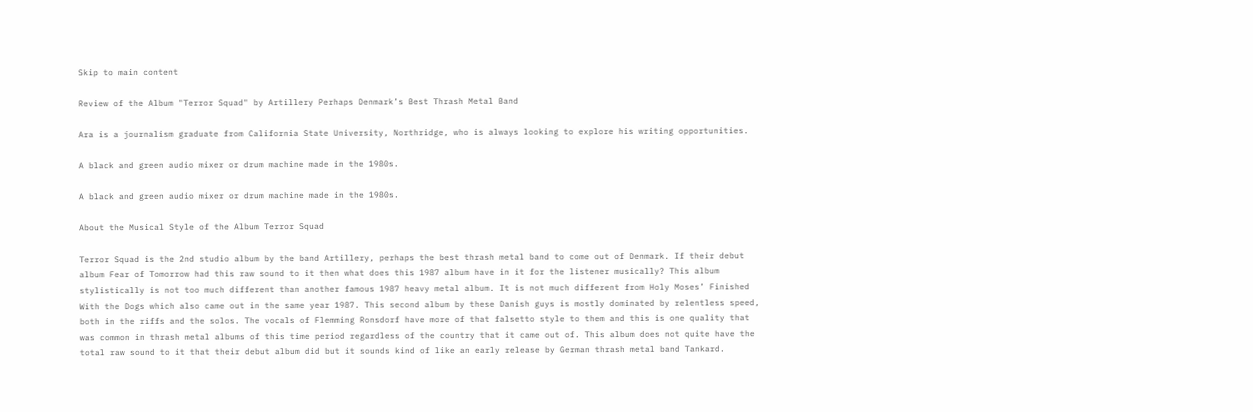Skip to main content

Review of the Album "Terror Squad" by Artillery Perhaps Denmark’s Best Thrash Metal Band

Ara is a journalism graduate from California State University, Northridge, who is always looking to explore his writing opportunities.

A black and green audio mixer or drum machine made in the 1980s.

A black and green audio mixer or drum machine made in the 1980s.

About the Musical Style of the Album Terror Squad

Terror Squad is the 2nd studio album by the band Artillery, perhaps the best thrash metal band to come out of Denmark. If their debut album Fear of Tomorrow had this raw sound to it then what does this 1987 album have in it for the listener musically? This album stylistically is not too much different than another famous 1987 heavy metal album. It is not much different from Holy Moses’ Finished With the Dogs which also came out in the same year 1987. This second album by these Danish guys is mostly dominated by relentless speed, both in the riffs and the solos. The vocals of Flemming Ronsdorf have more of that falsetto style to them and this is one quality that was common in thrash metal albums of this time period regardless of the country that it came out of. This album does not quite have the total raw sound to it that their debut album did but it sounds kind of like an early release by German thrash metal band Tankard.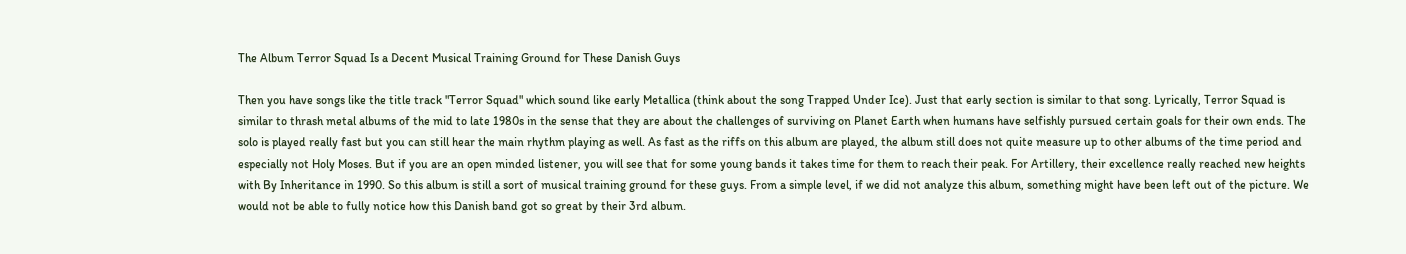The Album Terror Squad Is a Decent Musical Training Ground for These Danish Guys

Then you have songs like the title track "Terror Squad" which sound like early Metallica (think about the song Trapped Under Ice). Just that early section is similar to that song. Lyrically, Terror Squad is similar to thrash metal albums of the mid to late 1980s in the sense that they are about the challenges of surviving on Planet Earth when humans have selfishly pursued certain goals for their own ends. The solo is played really fast but you can still hear the main rhythm playing as well. As fast as the riffs on this album are played, the album still does not quite measure up to other albums of the time period and especially not Holy Moses. But if you are an open minded listener, you will see that for some young bands it takes time for them to reach their peak. For Artillery, their excellence really reached new heights with By Inheritance in 1990. So this album is still a sort of musical training ground for these guys. From a simple level, if we did not analyze this album, something might have been left out of the picture. We would not be able to fully notice how this Danish band got so great by their 3rd album.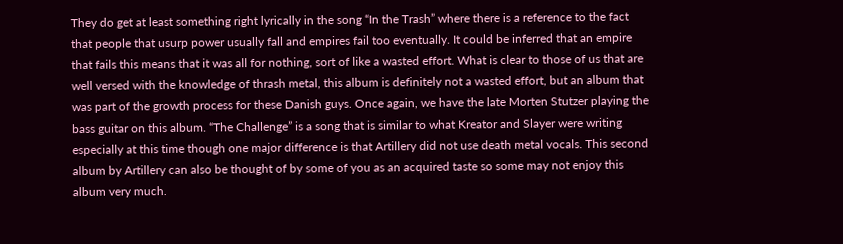They do get at least something right lyrically in the song “In the Trash” where there is a reference to the fact that people that usurp power usually fall and empires fail too eventually. It could be inferred that an empire that fails this means that it was all for nothing, sort of like a wasted effort. What is clear to those of us that are well versed with the knowledge of thrash metal, this album is definitely not a wasted effort, but an album that was part of the growth process for these Danish guys. Once again, we have the late Morten Stutzer playing the bass guitar on this album. “The Challenge” is a song that is similar to what Kreator and Slayer were writing especially at this time though one major difference is that Artillery did not use death metal vocals. This second album by Artillery can also be thought of by some of you as an acquired taste so some may not enjoy this album very much.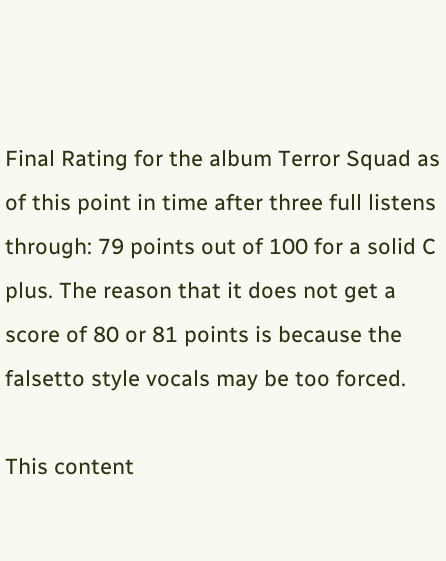Final Rating for the album Terror Squad as of this point in time after three full listens through: 79 points out of 100 for a solid C plus. The reason that it does not get a score of 80 or 81 points is because the falsetto style vocals may be too forced.

This content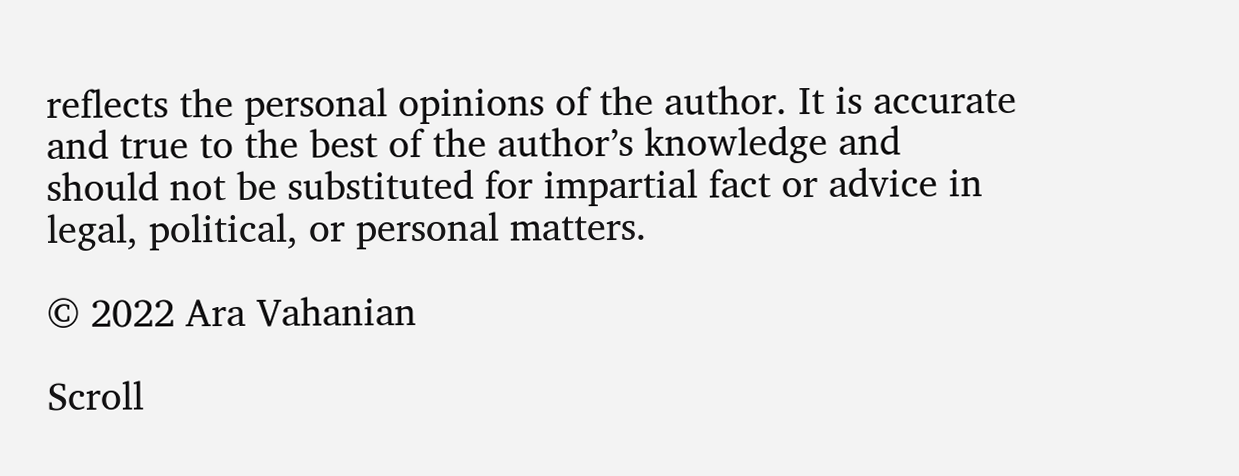reflects the personal opinions of the author. It is accurate and true to the best of the author’s knowledge and should not be substituted for impartial fact or advice in legal, political, or personal matters.

© 2022 Ara Vahanian

Scroll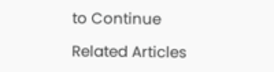to Continue

Related Articles